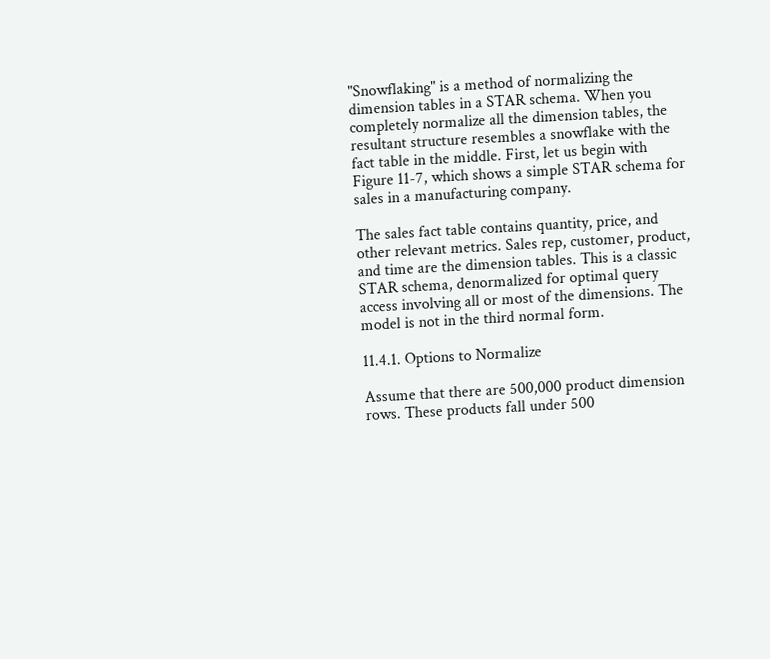"Snowflaking" is a method of normalizing the dimension tables in a STAR schema. When you completely normalize all the dimension tables, the resultant structure resembles a snowflake with the fact table in the middle. First, let us begin with Figure 11-7, which shows a simple STAR schema for sales in a manufacturing company.

The sales fact table contains quantity, price, and other relevant metrics. Sales rep, customer, product, and time are the dimension tables. This is a classic STAR schema, denormalized for optimal query access involving all or most of the dimensions. The model is not in the third normal form.

11.4.1. Options to Normalize

Assume that there are 500,000 product dimension rows. These products fall under 500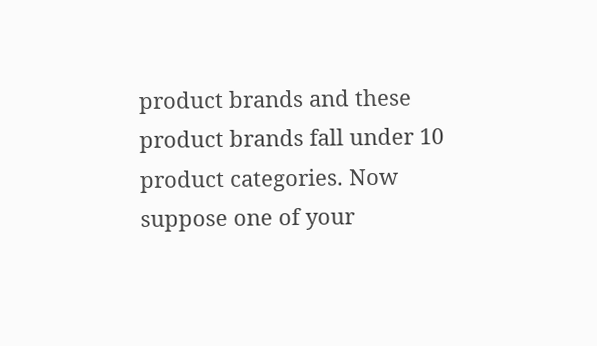product brands and these product brands fall under 10 product categories. Now suppose one of your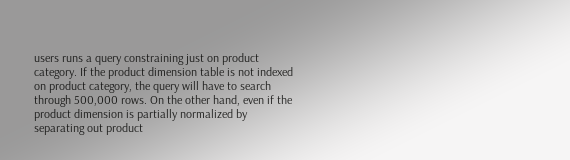users runs a query constraining just on product category. If the product dimension table is not indexed on product category, the query will have to search through 500,000 rows. On the other hand, even if the product dimension is partially normalized by separating out product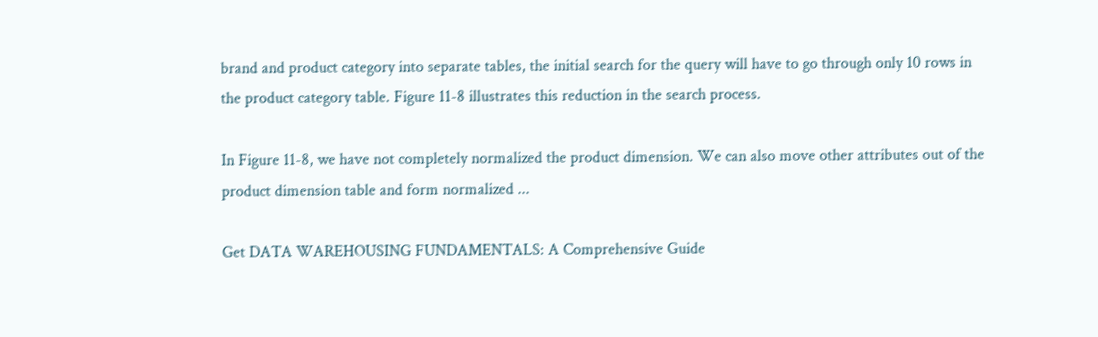brand and product category into separate tables, the initial search for the query will have to go through only 10 rows in the product category table. Figure 11-8 illustrates this reduction in the search process.

In Figure 11-8, we have not completely normalized the product dimension. We can also move other attributes out of the product dimension table and form normalized ...

Get DATA WAREHOUSING FUNDAMENTALS: A Comprehensive Guide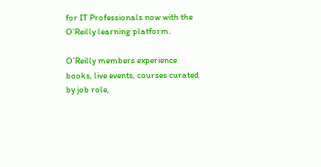for IT Professionals now with the O’Reilly learning platform.

O’Reilly members experience books, live events, courses curated by job role,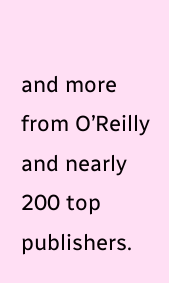and more from O’Reilly and nearly 200 top publishers.